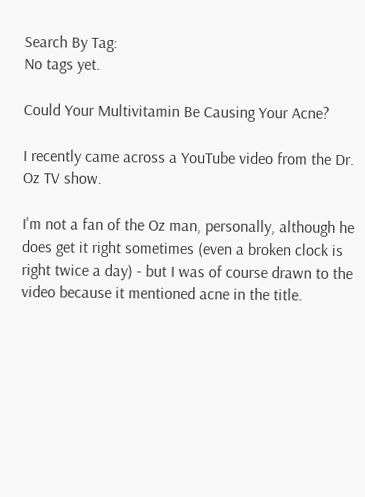Search By Tag:
No tags yet.

Could Your Multivitamin Be Causing Your Acne?

I recently came across a YouTube video from the Dr. Oz TV show.

I'm not a fan of the Oz man, personally, although he does get it right sometimes (even a broken clock is right twice a day) - but I was of course drawn to the video because it mentioned acne in the title.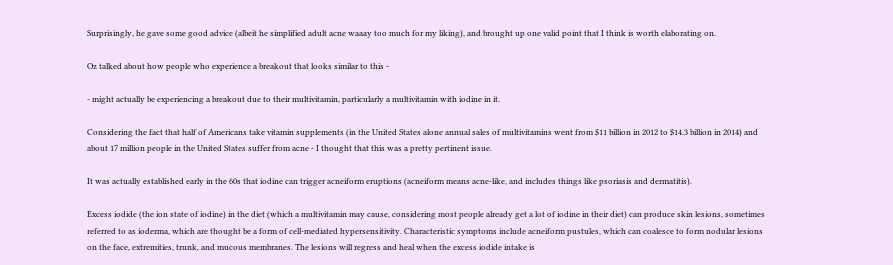Surprisingly, he gave some good advice (albeit he simplified adult acne waaay too much for my liking), and brought up one valid point that I think is worth elaborating on.

Oz talked about how people who experience a breakout that looks similar to this -

- might actually be experiencing a breakout due to their multivitamin, particularly a multivitamin with iodine in it.

Considering the fact that half of Americans take vitamin supplements (in the United States alone annual sales of multivitamins went from $11 billion in 2012 to $14.3 billion in 2014) and about 17 million people in the United States suffer from acne - I thought that this was a pretty pertinent issue.

It was actually established early in the 60s that iodine can trigger acneiform eruptions (acneiform means acne-like, and includes things like psoriasis and dermatitis).

Excess iodide (the ion state of iodine) in the diet (which a multivitamin may cause, considering most people already get a lot of iodine in their diet) can produce skin lesions, sometimes referred to as ioderma, which are thought be a form of cell-mediated hypersensitivity. Characteristic symptoms include acneiform pustules, which can coalesce to form nodular lesions on the face, extremities, trunk, and mucous membranes. The lesions will regress and heal when the excess iodide intake is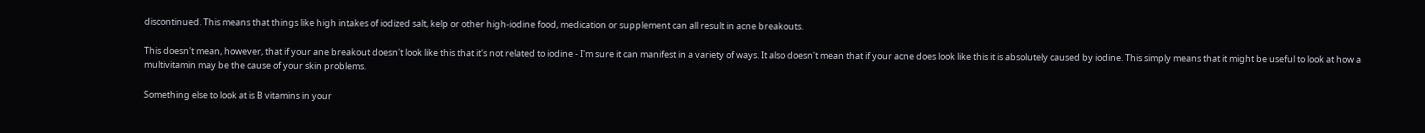discontinued. This means that things like high intakes of iodized salt, kelp or other high-iodine food, medication or supplement can all result in acne breakouts.

This doesn't mean, however, that if your ane breakout doesn't look like this that it's not related to iodine - I'm sure it can manifest in a variety of ways. It also doesn't mean that if your acne does look like this it is absolutely caused by iodine. This simply means that it might be useful to look at how a multivitamin may be the cause of your skin problems.

Something else to look at is B vitamins in your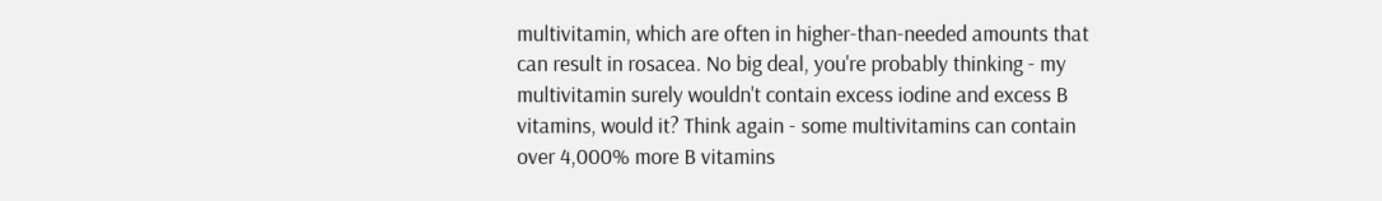multivitamin, which are often in higher-than-needed amounts that can result in rosacea. No big deal, you're probably thinking - my multivitamin surely wouldn't contain excess iodine and excess B vitamins, would it? Think again - some multivitamins can contain over 4,000% more B vitamins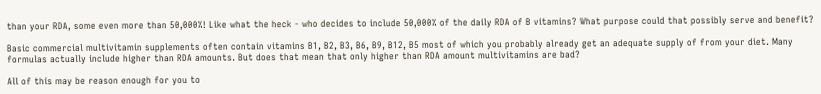than your RDA, some even more than 50,000%! Like what the heck - who decides to include 50,000% of the daily RDA of B vitamins? What purpose could that possibly serve and benefit?

Basic commercial multivitamin supplements often contain vitamins B1, B2, B3, B6, B9, B12, B5 most of which you probably already get an adequate supply of from your diet. Many formulas actually include higher than RDA amounts. But does that mean that only higher than RDA amount multivitamins are bad?

All of this may be reason enough for you to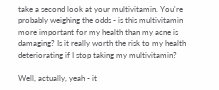take a second look at your multivitamin. You're probably weighing the odds - is this multivitamin more important for my health than my acne is damaging? Is it really worth the risk to my health deteriorating if I stop taking my multivitamin?

Well, actually, yeah - it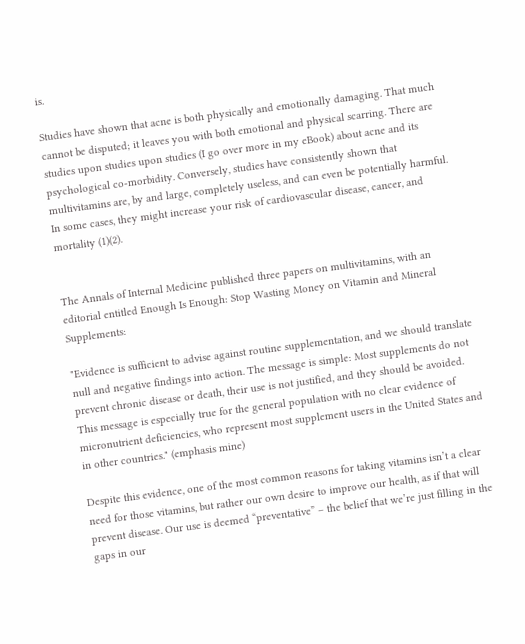is.

Studies have shown that acne is both physically and emotionally damaging. That much cannot be disputed; it leaves you with both emotional and physical scarring. There are studies upon studies upon studies (I go over more in my eBook) about acne and its psychological co-morbidity. Conversely, studies have consistently shown that multivitamins are, by and large, completely useless, and can even be potentially harmful. In some cases, they might increase your risk of cardiovascular disease, cancer, and mortality (1)(2).


The Annals of Internal Medicine published three papers on multivitamins, with an editorial entitled Enough Is Enough: Stop Wasting Money on Vitamin and Mineral Supplements:

"Evidence is sufficient to advise against routine supplementation, and we should translate null and negative findings into action. The message is simple: Most supplements do not prevent chronic disease or death, their use is not justified, and they should be avoided. This message is especially true for the general population with no clear evidence of micronutrient deficiencies, who represent most supplement users in the United States and in other countries." (emphasis mine)

Despite this evidence, one of the most common reasons for taking vitamins isn’t a clear need for those vitamins, but rather our own desire to improve our health, as if that will prevent disease. Our use is deemed “preventative” – the belief that we’re just filling in the gaps in our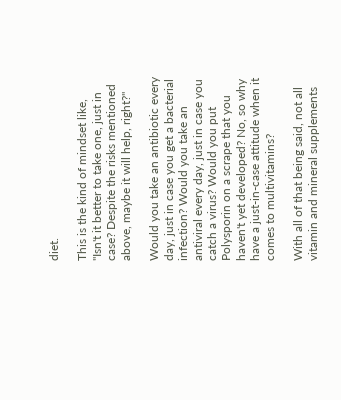diet.

This is the kind of mindset like, "Isn't it better to take one, just in case? Despite the risks mentioned above, maybe it will help, right?"

Would you take an antibiotic every day, just in case you get a bacterial infection? Would you take an antiviral every day, just in case you catch a virus? Would you put Polysporin on a scrape that you haven't yet developed? No, so why have a just-in-case attitude when it comes to multivitamins?

With all of that being said, not all vitamin and mineral supplements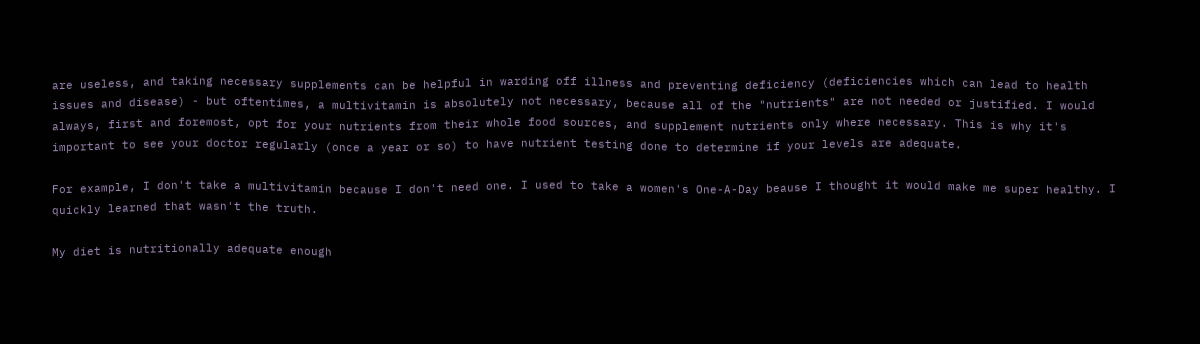are useless, and taking necessary supplements can be helpful in warding off illness and preventing deficiency (deficiencies which can lead to health issues and disease) - but oftentimes, a multivitamin is absolutely not necessary, because all of the "nutrients" are not needed or justified. I would always, first and foremost, opt for your nutrients from their whole food sources, and supplement nutrients only where necessary. This is why it's important to see your doctor regularly (once a year or so) to have nutrient testing done to determine if your levels are adequate.

For example, I don't take a multivitamin because I don't need one. I used to take a women's One-A-Day beause I thought it would make me super healthy. I quickly learned that wasn't the truth.

My diet is nutritionally adequate enough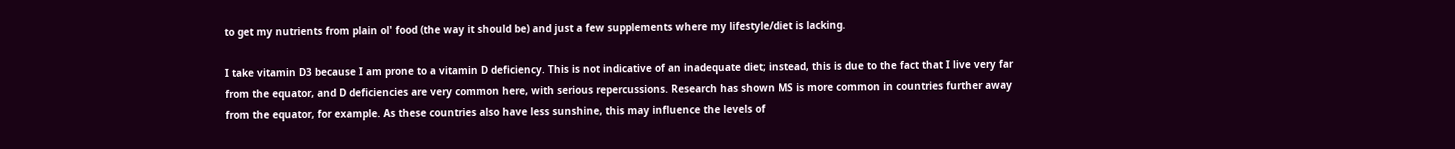to get my nutrients from plain ol' food (the way it should be) and just a few supplements where my lifestyle/diet is lacking.

I take vitamin D3 because I am prone to a vitamin D deficiency. This is not indicative of an inadequate diet; instead, this is due to the fact that I live very far from the equator, and D deficiencies are very common here, with serious repercussions. Research has shown MS is more common in countries further away from the equator, for example. As these countries also have less sunshine, this may influence the levels of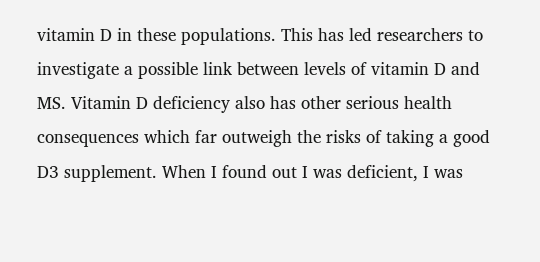vitamin D in these populations. This has led researchers to investigate a possible link between levels of vitamin D and MS. Vitamin D deficiency also has other serious health consequences which far outweigh the risks of taking a good D3 supplement. When I found out I was deficient, I was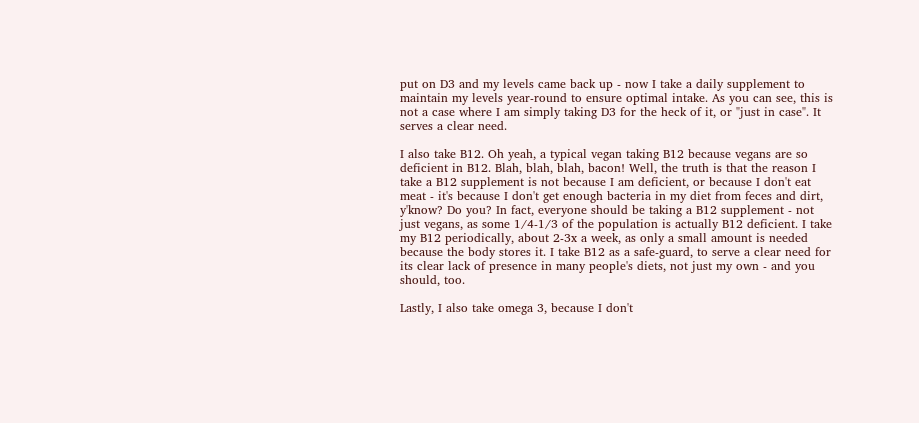put on D3 and my levels came back up - now I take a daily supplement to maintain my levels year-round to ensure optimal intake. As you can see, this is not a case where I am simply taking D3 for the heck of it, or "just in case". It serves a clear need.

I also take B12. Oh yeah, a typical vegan taking B12 because vegans are so deficient in B12. Blah, blah, blah, bacon! Well, the truth is that the reason I take a B12 supplement is not because I am deficient, or because I don't eat meat - it's because I don't get enough bacteria in my diet from feces and dirt, y'know? Do you? In fact, everyone should be taking a B12 supplement - not just vegans, as some 1/4-1/3 of the population is actually B12 deficient. I take my B12 periodically, about 2-3x a week, as only a small amount is needed because the body stores it. I take B12 as a safe-guard, to serve a clear need for its clear lack of presence in many people's diets, not just my own - and you should, too.

Lastly, I also take omega 3, because I don't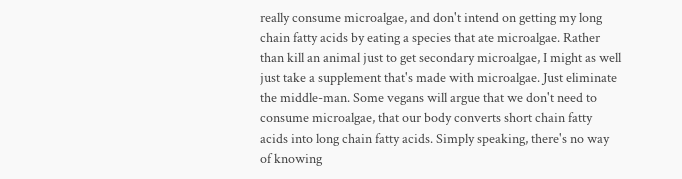really consume microalgae, and don't intend on getting my long chain fatty acids by eating a species that ate microalgae. Rather than kill an animal just to get secondary microalgae, I might as well just take a supplement that's made with microalgae. Just eliminate the middle-man. Some vegans will argue that we don't need to consume microalgae, that our body converts short chain fatty acids into long chain fatty acids. Simply speaking, there's no way of knowing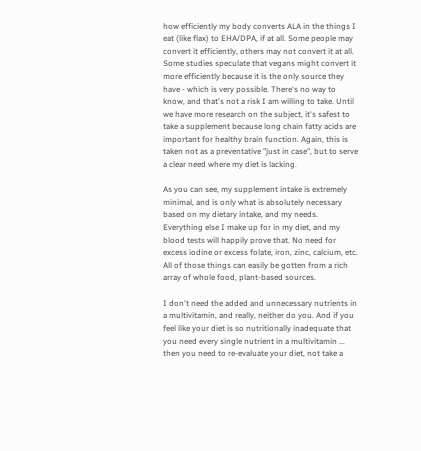how efficiently my body converts ALA in the things I eat (like flax) to EHA/DPA, if at all. Some people may convert it efficiently, others may not convert it at all. Some studies speculate that vegans might convert it more efficiently because it is the only source they have - which is very possible. There's no way to know, and that's not a risk I am willing to take. Until we have more research on the subject, it's safest to take a supplement because long chain fatty acids are important for healthy brain function. Again, this is taken not as a preventative "just in case", but to serve a clear need where my diet is lacking.

As you can see, my supplement intake is extremely minimal, and is only what is absolutely necessary based on my dietary intake, and my needs. Everything else I make up for in my diet, and my blood tests will happily prove that. No need for excess iodine or excess folate, iron, zinc, calcium, etc. All of those things can easily be gotten from a rich array of whole food, plant-based sources.

I don't need the added and unnecessary nutrients in a multivitamin, and really, neither do you. And if you feel like your diet is so nutritionally inadequate that you need every single nutrient in a multivitamin ... then you need to re-evaluate your diet, not take a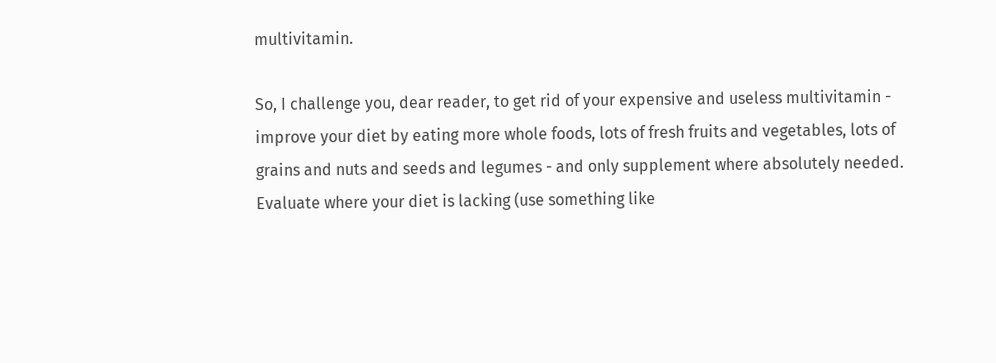multivitamin.

So, I challenge you, dear reader, to get rid of your expensive and useless multivitamin - improve your diet by eating more whole foods, lots of fresh fruits and vegetables, lots of grains and nuts and seeds and legumes - and only supplement where absolutely needed. Evaluate where your diet is lacking (use something like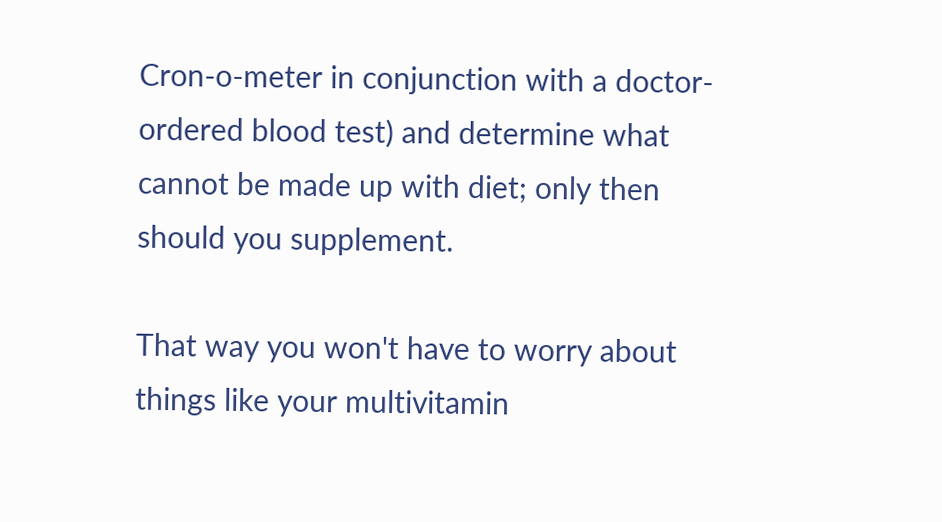Cron-o-meter in conjunction with a doctor-ordered blood test) and determine what cannot be made up with diet; only then should you supplement.

That way you won't have to worry about things like your multivitamin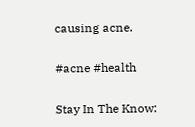causing acne.

#acne #health

Stay In The Know: